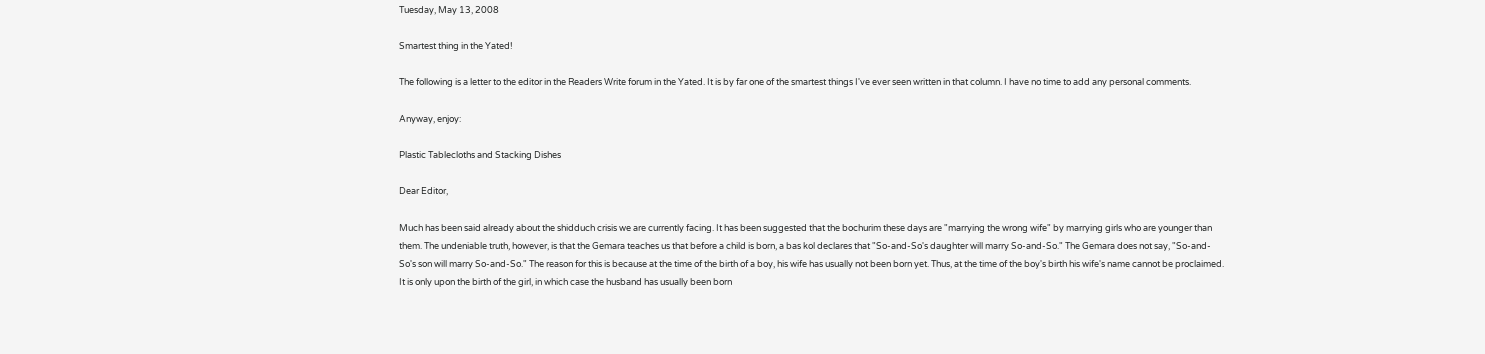Tuesday, May 13, 2008

Smartest thing in the Yated!

The following is a letter to the editor in the Readers Write forum in the Yated. It is by far one of the smartest things I've ever seen written in that column. I have no time to add any personal comments.

Anyway, enjoy:

Plastic Tablecloths and Stacking Dishes

Dear Editor,

Much has been said already about the shidduch crisis we are currently facing. It has been suggested that the bochurim these days are "marrying the wrong wife" by marrying girls who are younger than them. The undeniable truth, however, is that the Gemara teaches us that before a child is born, a bas kol declares that "So-and-So's daughter will marry So-and-So." The Gemara does not say, "So-and-So's son will marry So-and-So." The reason for this is because at the time of the birth of a boy, his wife has usually not been born yet. Thus, at the time of the boy's birth his wife's name cannot be proclaimed. It is only upon the birth of the girl, in which case the husband has usually been born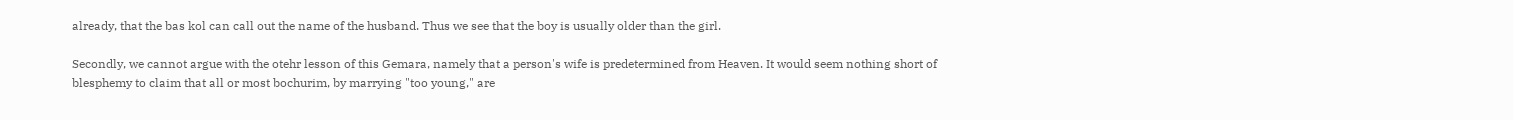already, that the bas kol can call out the name of the husband. Thus we see that the boy is usually older than the girl.

Secondly, we cannot argue with the otehr lesson of this Gemara, namely that a person's wife is predetermined from Heaven. It would seem nothing short of blesphemy to claim that all or most bochurim, by marrying "too young," are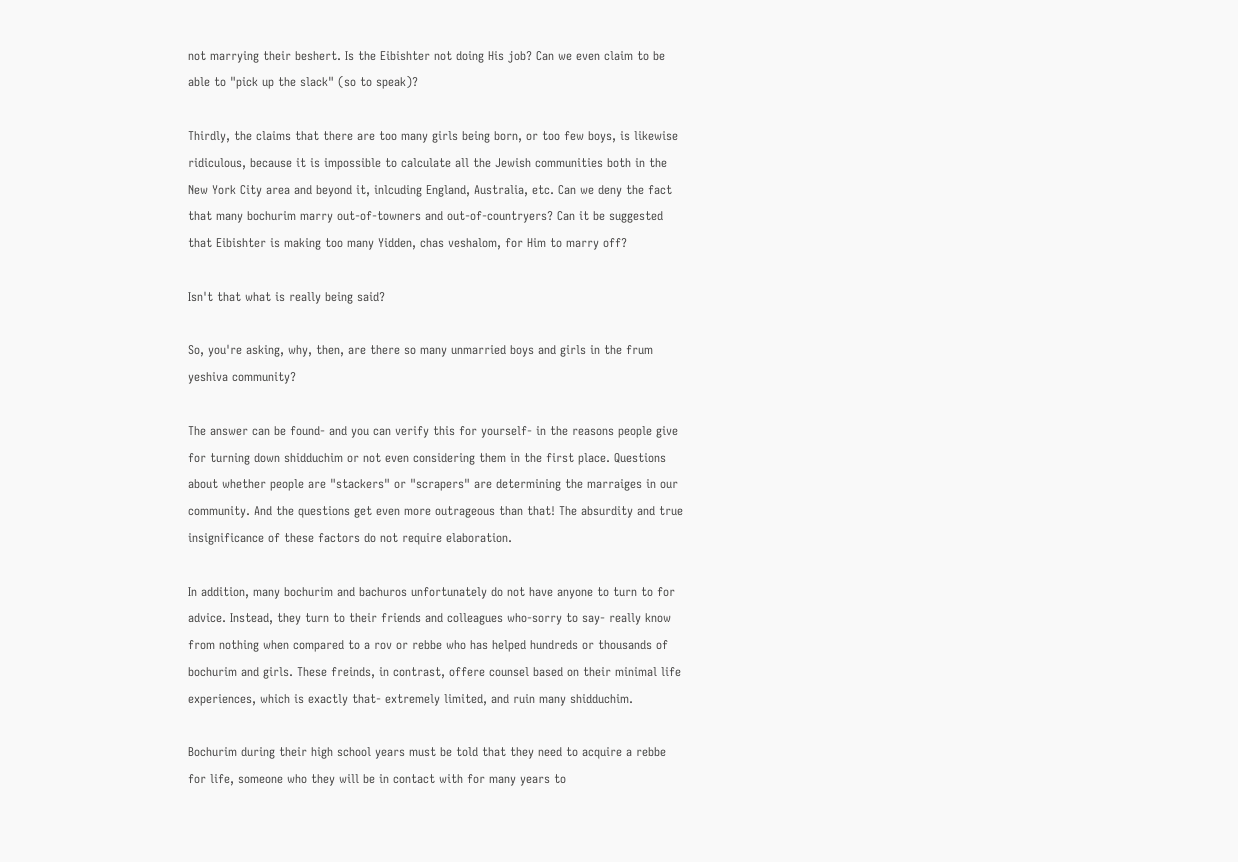not marrying their beshert. Is the Eibishter not doing His job? Can we even claim to be able to "pick up the slack" (so to speak)?

Thirdly, the claims that there are too many girls being born, or too few boys, is likewise ridiculous, because it is impossible to calculate all the Jewish communities both in the New York City area and beyond it, inlcuding England, Australia, etc. Can we deny the fact that many bochurim marry out-of-towners and out-of-countryers? Can it be suggested that Eibishter is making too many Yidden, chas veshalom, for Him to marry off?

Isn't that what is really being said?

So, you're asking, why, then, are there so many unmarried boys and girls in the frum yeshiva community?

The answer can be found- and you can verify this for yourself- in the reasons people give for turning down shidduchim or not even considering them in the first place. Questions about whether people are "stackers" or "scrapers" are determining the marraiges in our community. And the questions get even more outrageous than that! The absurdity and true insignificance of these factors do not require elaboration.

In addition, many bochurim and bachuros unfortunately do not have anyone to turn to for advice. Instead, they turn to their friends and colleagues who-sorry to say- really know from nothing when compared to a rov or rebbe who has helped hundreds or thousands of bochurim and girls. These freinds, in contrast, offere counsel based on their minimal life experiences, which is exactly that- extremely limited, and ruin many shidduchim.

Bochurim during their high school years must be told that they need to acquire a rebbe for life, someone who they will be in contact with for many years to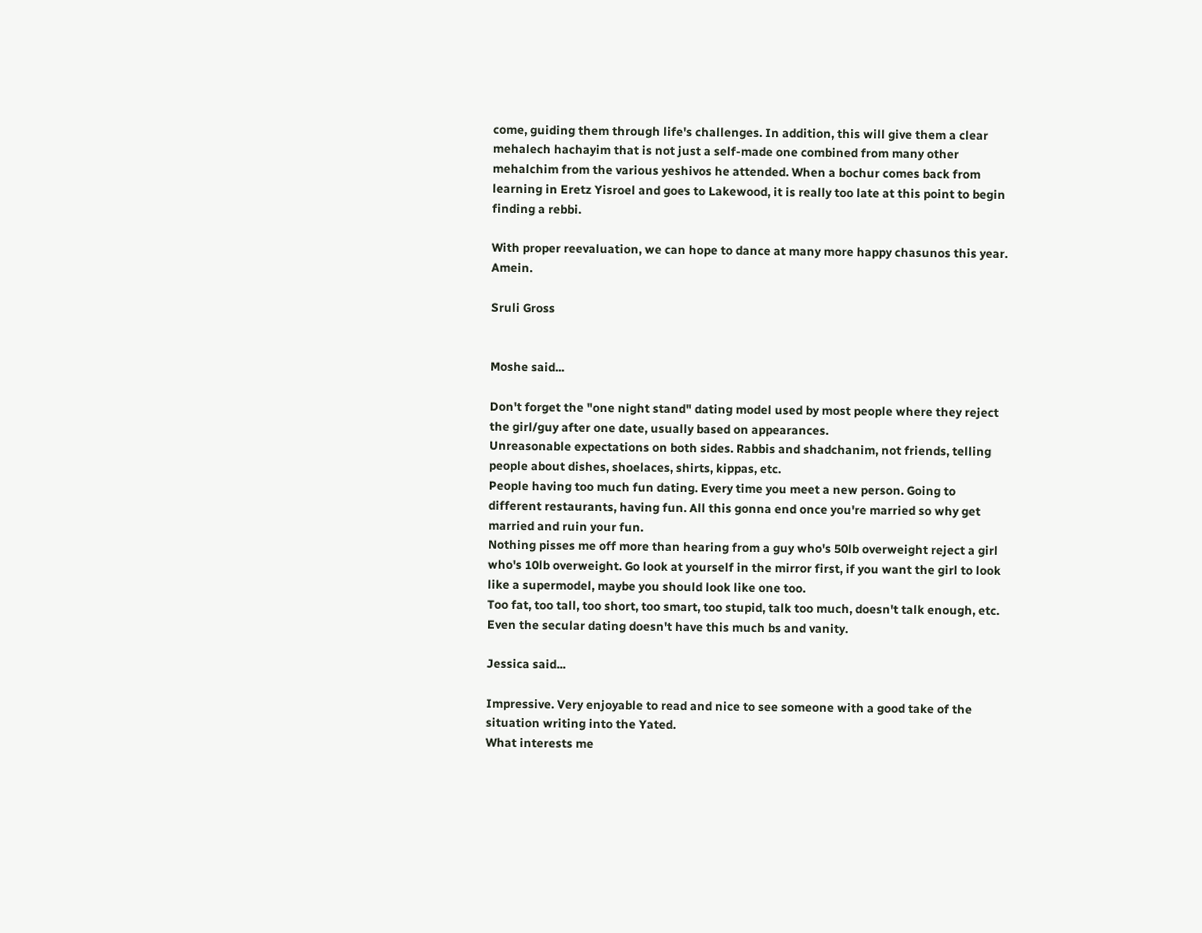come, guiding them through life's challenges. In addition, this will give them a clear mehalech hachayim that is not just a self-made one combined from many other mehalchim from the various yeshivos he attended. When a bochur comes back from learning in Eretz Yisroel and goes to Lakewood, it is really too late at this point to begin finding a rebbi.

With proper reevaluation, we can hope to dance at many more happy chasunos this year. Amein.

Sruli Gross


Moshe said...

Don't forget the "one night stand" dating model used by most people where they reject the girl/guy after one date, usually based on appearances.
Unreasonable expectations on both sides. Rabbis and shadchanim, not friends, telling people about dishes, shoelaces, shirts, kippas, etc.
People having too much fun dating. Every time you meet a new person. Going to different restaurants, having fun. All this gonna end once you're married so why get married and ruin your fun.
Nothing pisses me off more than hearing from a guy who's 50lb overweight reject a girl who's 10lb overweight. Go look at yourself in the mirror first, if you want the girl to look like a supermodel, maybe you should look like one too.
Too fat, too tall, too short, too smart, too stupid, talk too much, doesn't talk enough, etc.
Even the secular dating doesn't have this much bs and vanity.

Jessica said...

Impressive. Very enjoyable to read and nice to see someone with a good take of the situation writing into the Yated.
What interests me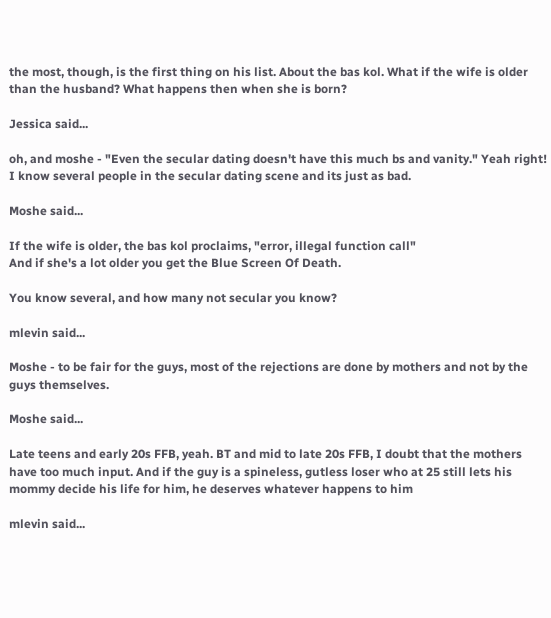the most, though, is the first thing on his list. About the bas kol. What if the wife is older than the husband? What happens then when she is born?

Jessica said...

oh, and moshe - "Even the secular dating doesn't have this much bs and vanity." Yeah right! I know several people in the secular dating scene and its just as bad.

Moshe said...

If the wife is older, the bas kol proclaims, "error, illegal function call"
And if she's a lot older you get the Blue Screen Of Death.

You know several, and how many not secular you know?

mlevin said...

Moshe - to be fair for the guys, most of the rejections are done by mothers and not by the guys themselves.

Moshe said...

Late teens and early 20s FFB, yeah. BT and mid to late 20s FFB, I doubt that the mothers have too much input. And if the guy is a spineless, gutless loser who at 25 still lets his mommy decide his life for him, he deserves whatever happens to him

mlevin said...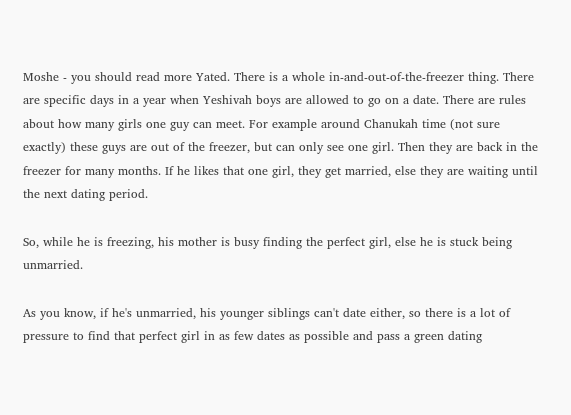Moshe - you should read more Yated. There is a whole in-and-out-of-the-freezer thing. There are specific days in a year when Yeshivah boys are allowed to go on a date. There are rules about how many girls one guy can meet. For example around Chanukah time (not sure exactly) these guys are out of the freezer, but can only see one girl. Then they are back in the freezer for many months. If he likes that one girl, they get married, else they are waiting until the next dating period.

So, while he is freezing, his mother is busy finding the perfect girl, else he is stuck being unmarried.

As you know, if he's unmarried, his younger siblings can't date either, so there is a lot of pressure to find that perfect girl in as few dates as possible and pass a green dating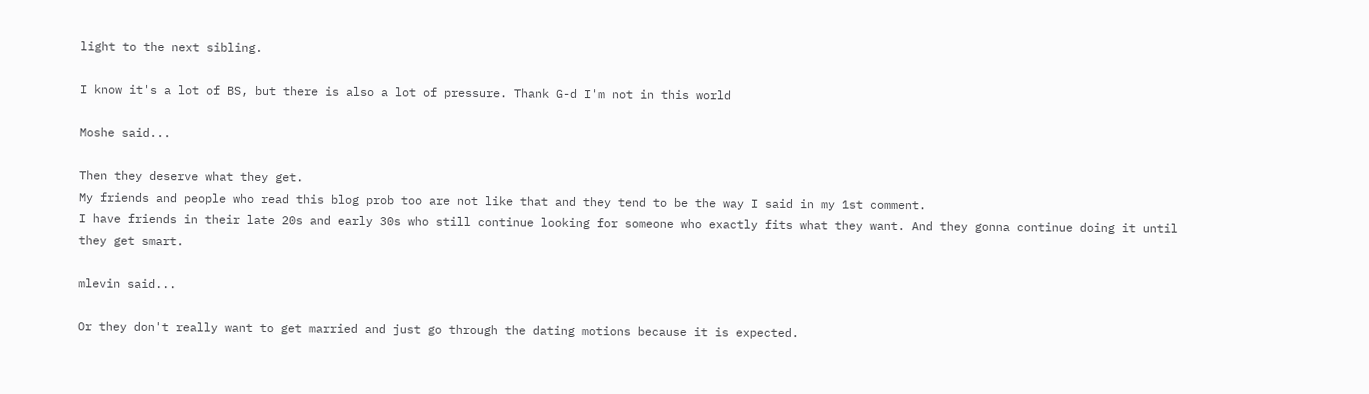light to the next sibling.

I know it's a lot of BS, but there is also a lot of pressure. Thank G-d I'm not in this world

Moshe said...

Then they deserve what they get.
My friends and people who read this blog prob too are not like that and they tend to be the way I said in my 1st comment.
I have friends in their late 20s and early 30s who still continue looking for someone who exactly fits what they want. And they gonna continue doing it until they get smart.

mlevin said...

Or they don't really want to get married and just go through the dating motions because it is expected.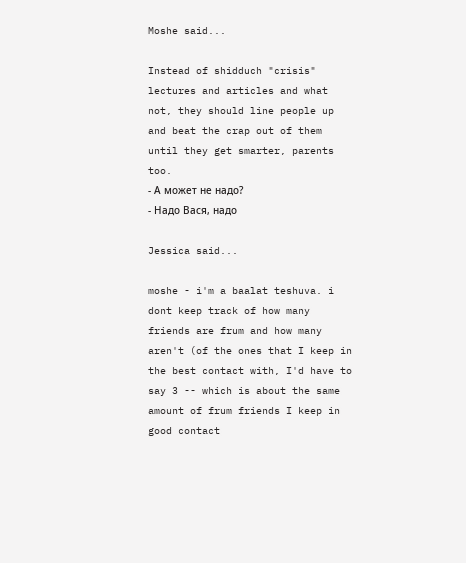Moshe said...

Instead of shidduch "crisis" lectures and articles and what not, they should line people up and beat the crap out of them until they get smarter, parents too.
- А может не надо?
- Надо Вася, надо

Jessica said...

moshe - i'm a baalat teshuva. i dont keep track of how many friends are frum and how many aren't (of the ones that I keep in the best contact with, I'd have to say 3 -- which is about the same amount of frum friends I keep in good contact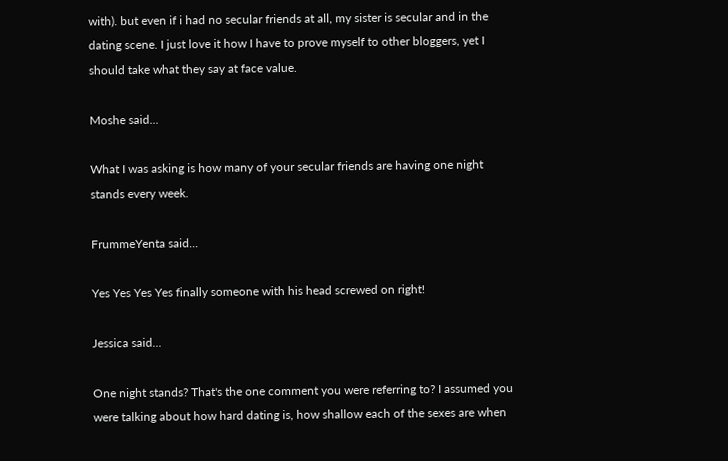with). but even if i had no secular friends at all, my sister is secular and in the dating scene. I just love it how I have to prove myself to other bloggers, yet I should take what they say at face value.

Moshe said...

What I was asking is how many of your secular friends are having one night stands every week.

FrummeYenta said...

Yes Yes Yes Yes finally someone with his head screwed on right!

Jessica said...

One night stands? That's the one comment you were referring to? I assumed you were talking about how hard dating is, how shallow each of the sexes are when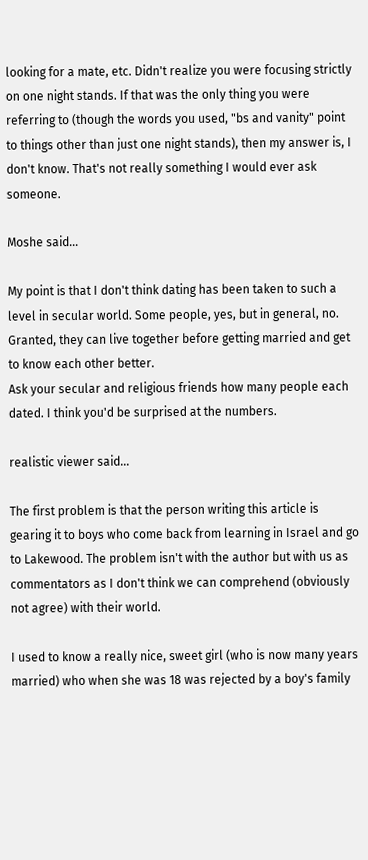looking for a mate, etc. Didn't realize you were focusing strictly on one night stands. If that was the only thing you were referring to (though the words you used, "bs and vanity" point to things other than just one night stands), then my answer is, I don't know. That's not really something I would ever ask someone.

Moshe said...

My point is that I don't think dating has been taken to such a level in secular world. Some people, yes, but in general, no. Granted, they can live together before getting married and get to know each other better.
Ask your secular and religious friends how many people each dated. I think you'd be surprised at the numbers.

realistic viewer said...

The first problem is that the person writing this article is gearing it to boys who come back from learning in Israel and go to Lakewood. The problem isn't with the author but with us as commentators as I don't think we can comprehend (obviously not agree) with their world.

I used to know a really nice, sweet girl (who is now many years married) who when she was 18 was rejected by a boy's family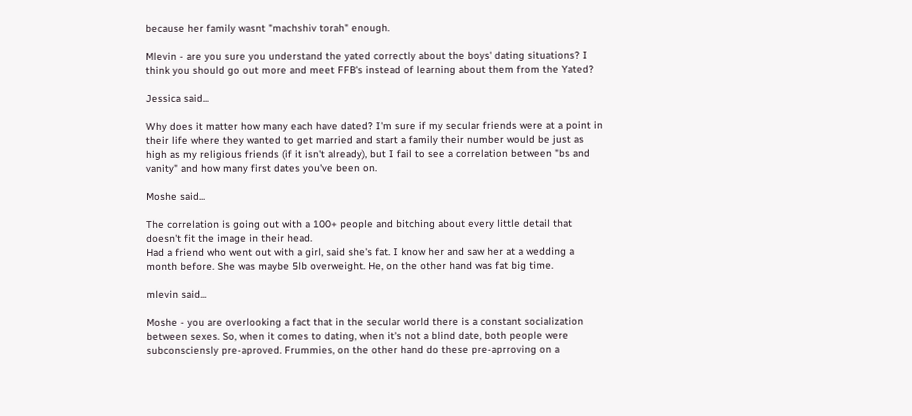because her family wasnt "machshiv torah" enough.

Mlevin - are you sure you understand the yated correctly about the boys' dating situations? I think you should go out more and meet FFB's instead of learning about them from the Yated?

Jessica said...

Why does it matter how many each have dated? I'm sure if my secular friends were at a point in their life where they wanted to get married and start a family their number would be just as high as my religious friends (if it isn't already), but I fail to see a correlation between "bs and vanity" and how many first dates you've been on.

Moshe said...

The correlation is going out with a 100+ people and bitching about every little detail that doesn't fit the image in their head.
Had a friend who went out with a girl, said she's fat. I know her and saw her at a wedding a month before. She was maybe 5lb overweight. He, on the other hand was fat big time.

mlevin said...

Moshe - you are overlooking a fact that in the secular world there is a constant socialization between sexes. So, when it comes to dating, when it's not a blind date, both people were subconsciensly pre-aproved. Frummies, on the other hand do these pre-aprroving on a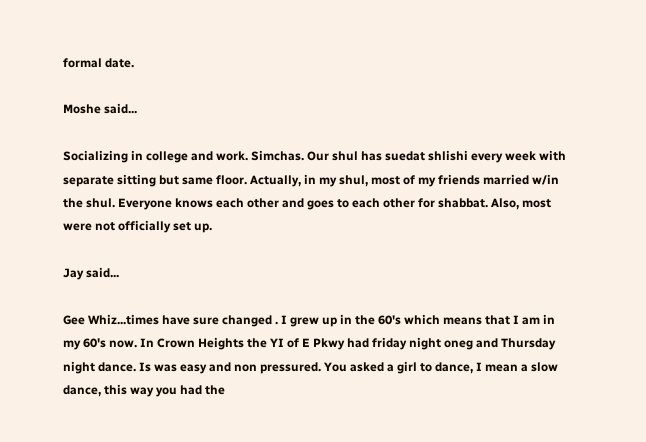formal date.

Moshe said...

Socializing in college and work. Simchas. Our shul has suedat shlishi every week with separate sitting but same floor. Actually, in my shul, most of my friends married w/in the shul. Everyone knows each other and goes to each other for shabbat. Also, most were not officially set up.

Jay said...

Gee Whiz...times have sure changed . I grew up in the 60's which means that I am in my 60's now. In Crown Heights the YI of E Pkwy had friday night oneg and Thursday night dance. Is was easy and non pressured. You asked a girl to dance, I mean a slow dance, this way you had the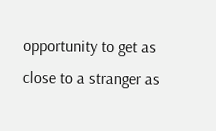opportunity to get as close to a stranger as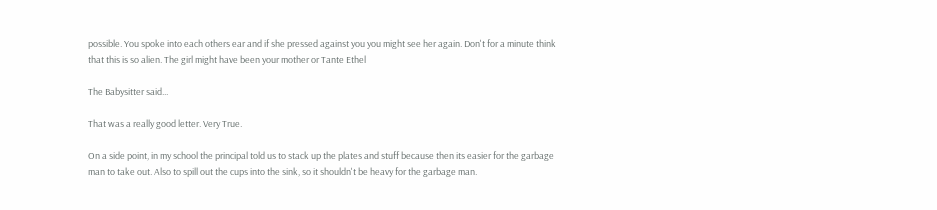possible. You spoke into each others ear and if she pressed against you you might see her again. Don't for a minute think that this is so alien. The girl might have been your mother or Tante Ethel

The Babysitter said...

That was a really good letter. Very True.

On a side point, in my school the principal told us to stack up the plates and stuff because then its easier for the garbage man to take out. Also to spill out the cups into the sink, so it shouldn't be heavy for the garbage man.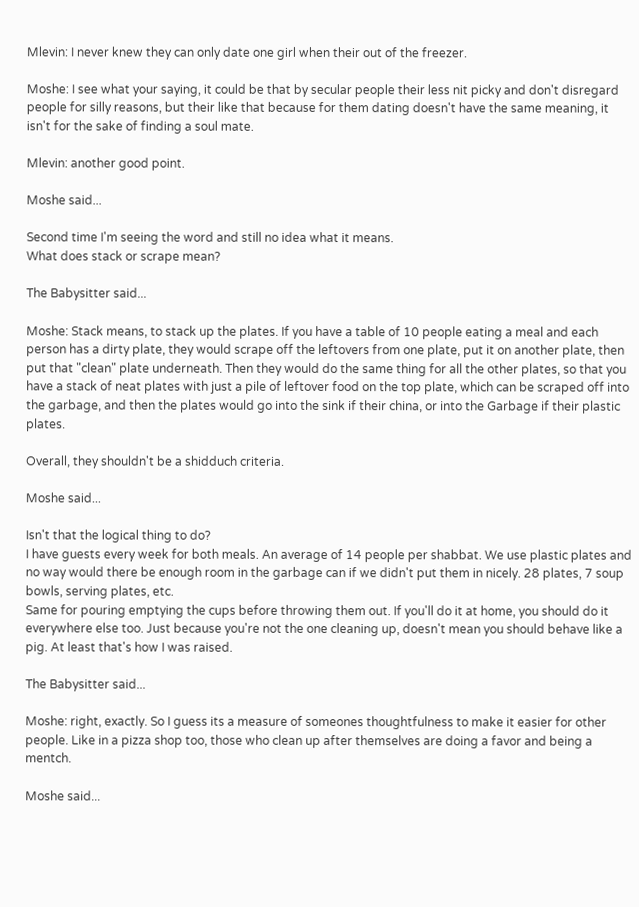Mlevin: I never knew they can only date one girl when their out of the freezer.

Moshe: I see what your saying, it could be that by secular people their less nit picky and don't disregard people for silly reasons, but their like that because for them dating doesn't have the same meaning, it isn't for the sake of finding a soul mate.

Mlevin: another good point.

Moshe said...

Second time I'm seeing the word and still no idea what it means.
What does stack or scrape mean?

The Babysitter said...

Moshe: Stack means, to stack up the plates. If you have a table of 10 people eating a meal and each person has a dirty plate, they would scrape off the leftovers from one plate, put it on another plate, then put that "clean" plate underneath. Then they would do the same thing for all the other plates, so that you have a stack of neat plates with just a pile of leftover food on the top plate, which can be scraped off into the garbage, and then the plates would go into the sink if their china, or into the Garbage if their plastic plates.

Overall, they shouldn't be a shidduch criteria.

Moshe said...

Isn't that the logical thing to do?
I have guests every week for both meals. An average of 14 people per shabbat. We use plastic plates and no way would there be enough room in the garbage can if we didn't put them in nicely. 28 plates, 7 soup bowls, serving plates, etc.
Same for pouring emptying the cups before throwing them out. If you'll do it at home, you should do it everywhere else too. Just because you're not the one cleaning up, doesn't mean you should behave like a pig. At least that's how I was raised.

The Babysitter said...

Moshe: right, exactly. So I guess its a measure of someones thoughtfulness to make it easier for other people. Like in a pizza shop too, those who clean up after themselves are doing a favor and being a mentch.

Moshe said...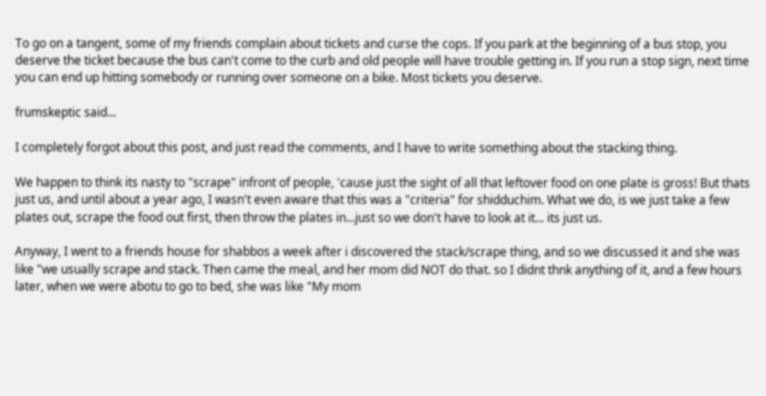To go on a tangent, some of my friends complain about tickets and curse the cops. If you park at the beginning of a bus stop, you deserve the ticket because the bus can't come to the curb and old people will have trouble getting in. If you run a stop sign, next time you can end up hitting somebody or running over someone on a bike. Most tickets you deserve.

frumskeptic said...

I completely forgot about this post, and just read the comments, and I have to write something about the stacking thing.

We happen to think its nasty to "scrape" infront of people, 'cause just the sight of all that leftover food on one plate is gross! But thats just us, and until about a year ago, I wasn't even aware that this was a "criteria" for shidduchim. What we do, is we just take a few plates out, scrape the food out first, then throw the plates in...just so we don't have to look at it... its just us.

Anyway, I went to a friends house for shabbos a week after i discovered the stack/scrape thing, and so we discussed it and she was like "we usually scrape and stack. Then came the meal, and her mom did NOT do that. so I didnt thnk anything of it, and a few hours later, when we were abotu to go to bed, she was like "My mom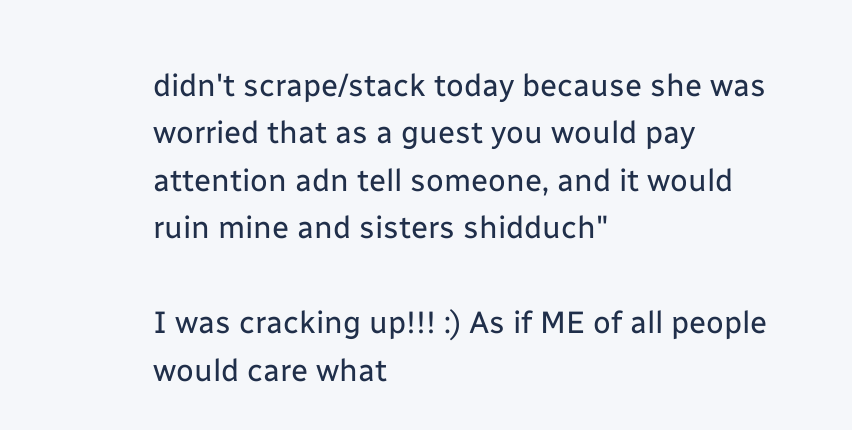didn't scrape/stack today because she was worried that as a guest you would pay attention adn tell someone, and it would ruin mine and sisters shidduch"

I was cracking up!!! :) As if ME of all people would care what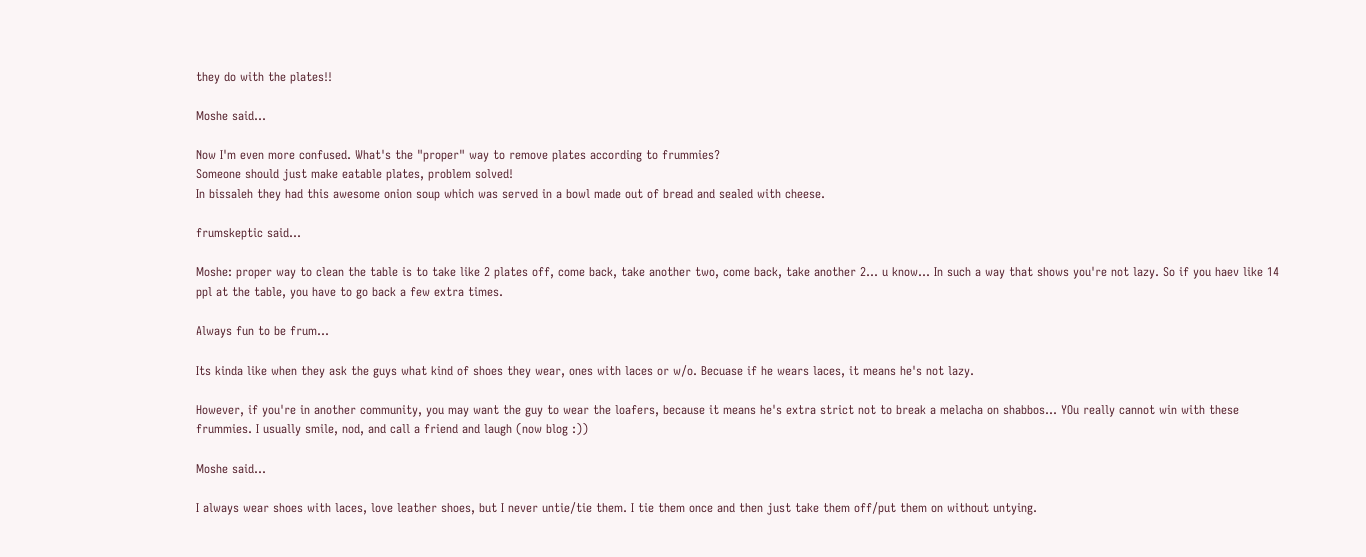they do with the plates!!

Moshe said...

Now I'm even more confused. What's the "proper" way to remove plates according to frummies?
Someone should just make eatable plates, problem solved!
In bissaleh they had this awesome onion soup which was served in a bowl made out of bread and sealed with cheese.

frumskeptic said...

Moshe: proper way to clean the table is to take like 2 plates off, come back, take another two, come back, take another 2... u know... In such a way that shows you're not lazy. So if you haev like 14 ppl at the table, you have to go back a few extra times.

Always fun to be frum...

Its kinda like when they ask the guys what kind of shoes they wear, ones with laces or w/o. Becuase if he wears laces, it means he's not lazy.

However, if you're in another community, you may want the guy to wear the loafers, because it means he's extra strict not to break a melacha on shabbos... YOu really cannot win with these frummies. I usually smile, nod, and call a friend and laugh (now blog :))

Moshe said...

I always wear shoes with laces, love leather shoes, but I never untie/tie them. I tie them once and then just take them off/put them on without untying.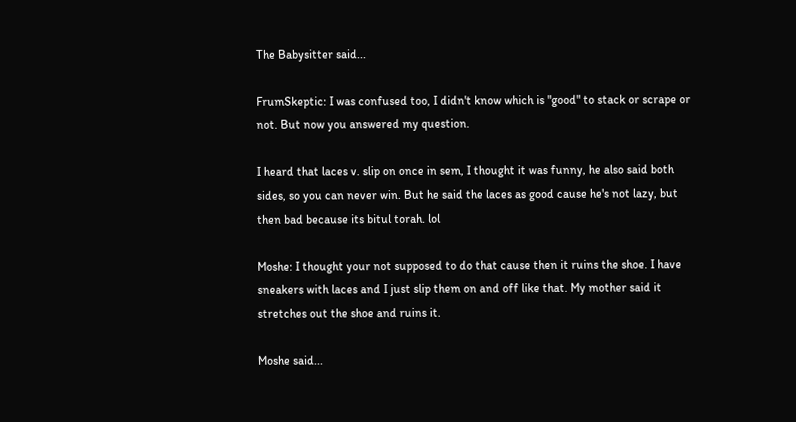The Babysitter said...

FrumSkeptic: I was confused too, I didn't know which is "good" to stack or scrape or not. But now you answered my question.

I heard that laces v. slip on once in sem, I thought it was funny, he also said both sides, so you can never win. But he said the laces as good cause he's not lazy, but then bad because its bitul torah. lol

Moshe: I thought your not supposed to do that cause then it ruins the shoe. I have sneakers with laces and I just slip them on and off like that. My mother said it stretches out the shoe and ruins it.

Moshe said...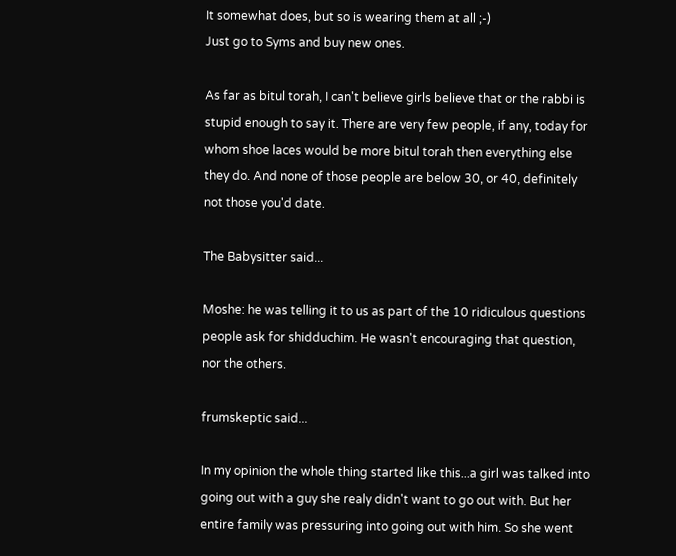It somewhat does, but so is wearing them at all ;-)
Just go to Syms and buy new ones.

As far as bitul torah, I can't believe girls believe that or the rabbi is stupid enough to say it. There are very few people, if any, today for whom shoe laces would be more bitul torah then everything else they do. And none of those people are below 30, or 40, definitely not those you'd date.

The Babysitter said...

Moshe: he was telling it to us as part of the 10 ridiculous questions people ask for shidduchim. He wasn't encouraging that question, nor the others.

frumskeptic said...

In my opinion the whole thing started like this...a girl was talked into going out with a guy she realy didn't want to go out with. But her entire family was pressuring into going out with him. So she went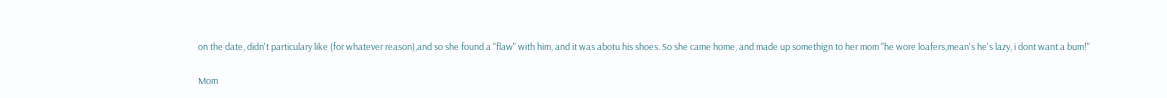on the date, didn't particulary like (for whatever reason),and so she found a "flaw" with him, and it was abotu his shoes. So she came home, and made up somethign to her mom "he wore loafers,mean's he's lazy, i dont want a bum!"

Mom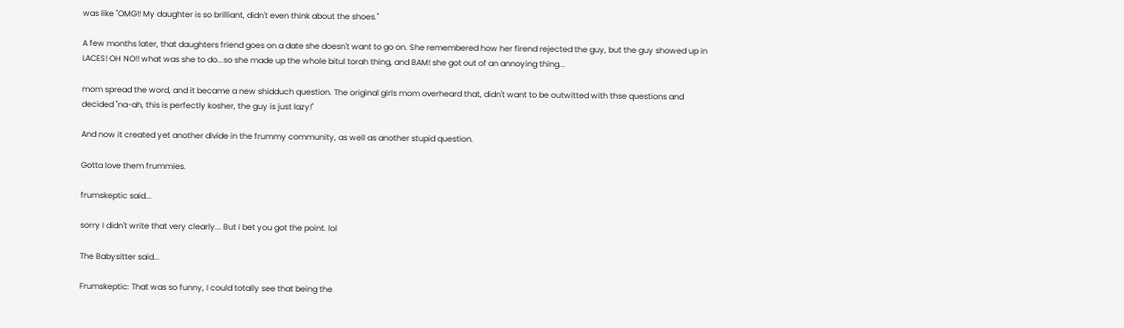was like "OMG!! My daughter is so brilliant, didn't even think about the shoes."

A few months later, that daughters friend goes on a date she doesn't want to go on. She remembered how her firend rejected the guy, but the guy showed up in LACES! OH NO!! what was she to do...so she made up the whole bitul torah thing, and BAM! she got out of an annoying thing...

mom spread the word, and it became a new shidduch question. The original girls mom overheard that, didn't want to be outwitted with thse questions and decided "na-ah, this is perfectly kosher, the guy is just lazy!"

And now it created yet another divide in the frummy community, as well as another stupid question.

Gotta love them frummies.

frumskeptic said...

sorry I didn't write that very clearly... But i bet you got the point. lol

The Babysitter said...

Frumskeptic: That was so funny, I could totally see that being the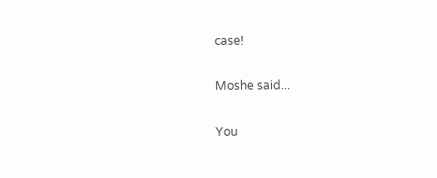case!

Moshe said...

You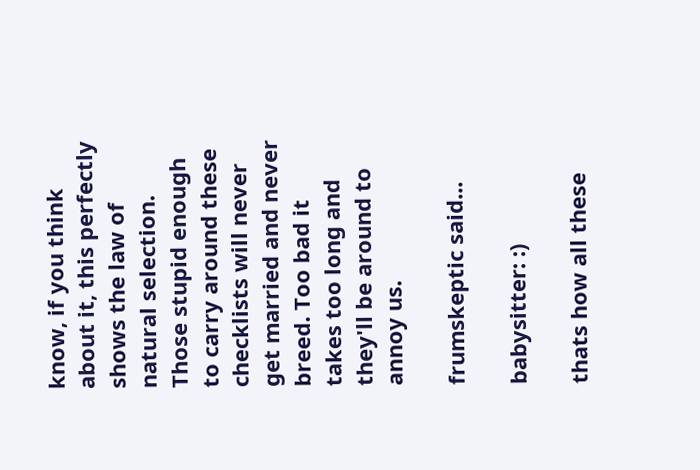know, if you think about it, this perfectly shows the law of natural selection. Those stupid enough to carry around these checklists will never get married and never breed. Too bad it takes too long and they'll be around to annoy us.

frumskeptic said...

babysitter: :)

thats how all these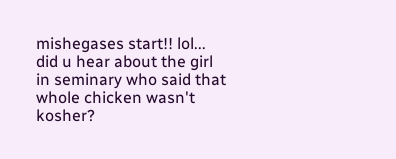mishegases start!! lol... did u hear about the girl in seminary who said that whole chicken wasn't kosher?